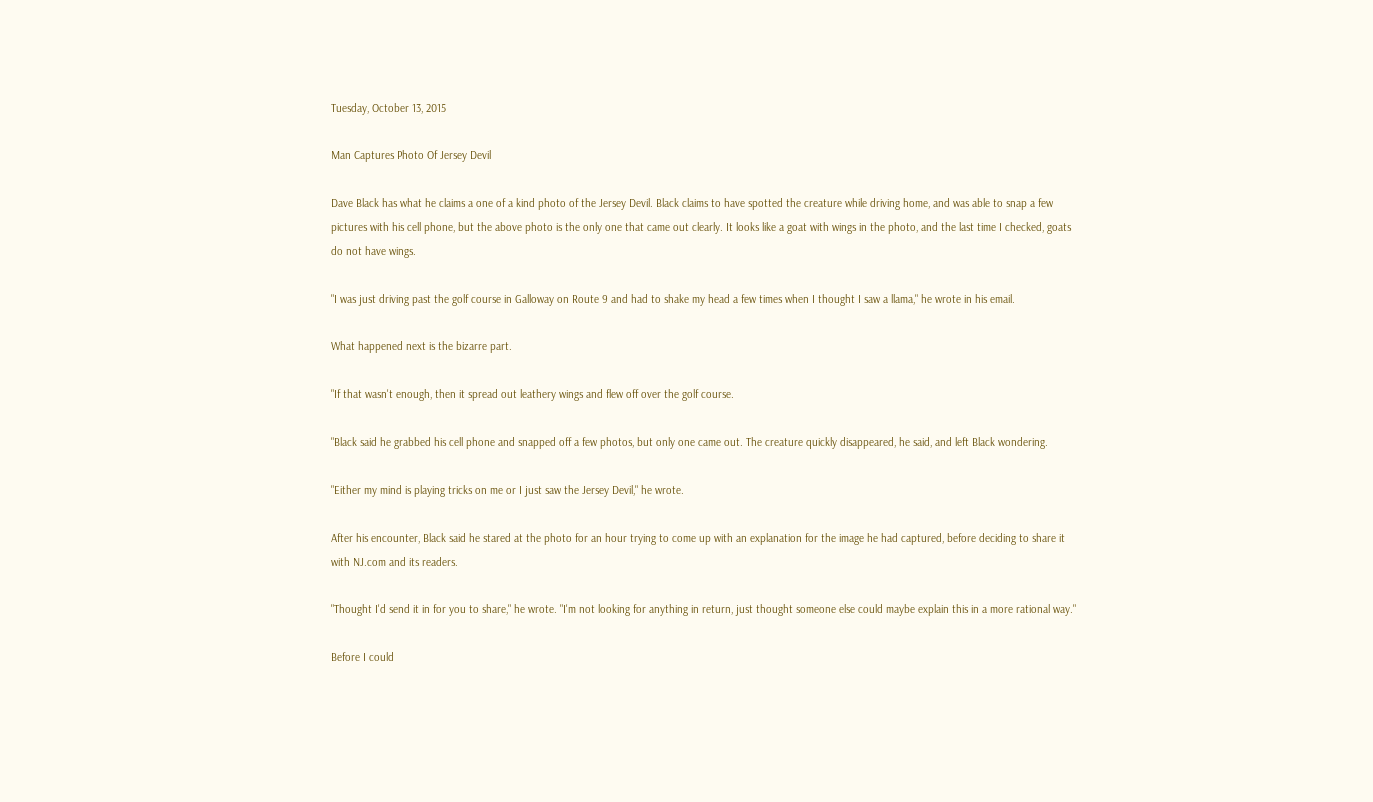Tuesday, October 13, 2015

Man Captures Photo Of Jersey Devil

Dave Black has what he claims a one of a kind photo of the Jersey Devil. Black claims to have spotted the creature while driving home, and was able to snap a few pictures with his cell phone, but the above photo is the only one that came out clearly. It looks like a goat with wings in the photo, and the last time I checked, goats do not have wings.

"I was just driving past the golf course in Galloway on Route 9 and had to shake my head a few times when I thought I saw a llama," he wrote in his email.

What happened next is the bizarre part.

"If that wasn't enough, then it spread out leathery wings and flew off over the golf course.

"Black said he grabbed his cell phone and snapped off a few photos, but only one came out. The creature quickly disappeared, he said, and left Black wondering.

"Either my mind is playing tricks on me or I just saw the Jersey Devil," he wrote.

After his encounter, Black said he stared at the photo for an hour trying to come up with an explanation for the image he had captured, before deciding to share it with NJ.com and its readers.

"Thought I'd send it in for you to share," he wrote. "I'm not looking for anything in return, just thought someone else could maybe explain this in a more rational way."

Before I could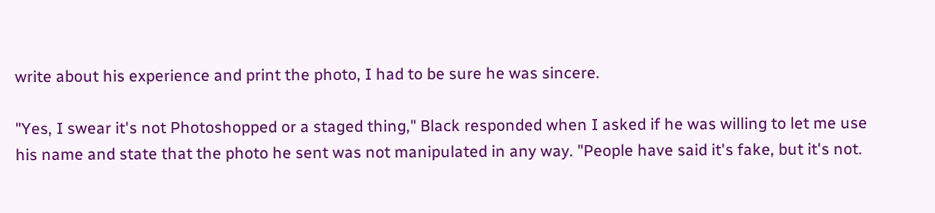write about his experience and print the photo, I had to be sure he was sincere.

"Yes, I swear it's not Photoshopped or a staged thing," Black responded when I asked if he was willing to let me use his name and state that the photo he sent was not manipulated in any way. "People have said it's fake, but it's not.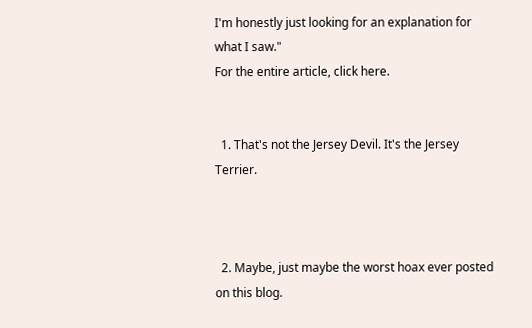I'm honestly just looking for an explanation for what I saw."
For the entire article, click here.


  1. That's not the Jersey Devil. It's the Jersey Terrier.



  2. Maybe, just maybe the worst hoax ever posted on this blog.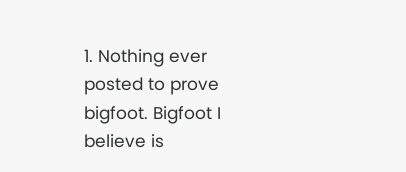1. Nothing ever posted to prove bigfoot. Bigfoot I believe is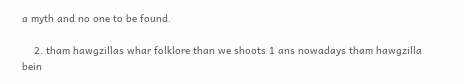a myth and no one to be found.

    2. tham hawgzillas whar folklore than we shoots 1 ans nowadays tham hawgzilla bein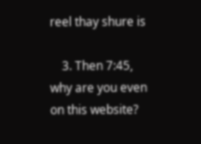reel thay shure is

    3. Then 7:45, why are you even on this website?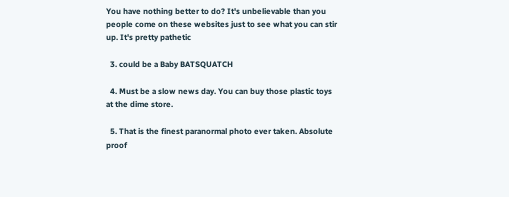You have nothing better to do? It's unbelievable than you people come on these websites just to see what you can stir up. It's pretty pathetic

  3. could be a Baby BATSQUATCH

  4. Must be a slow news day. You can buy those plastic toys at the dime store.

  5. That is the finest paranormal photo ever taken. Absolute proof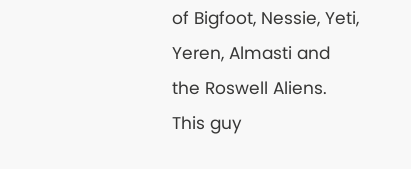of Bigfoot, Nessie, Yeti, Yeren, Almasti and the Roswell Aliens. This guy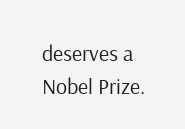deserves a Nobel Prize.